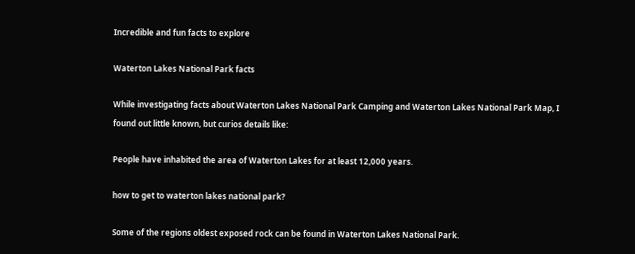Incredible and fun facts to explore

Waterton Lakes National Park facts

While investigating facts about Waterton Lakes National Park Camping and Waterton Lakes National Park Map, I found out little known, but curios details like:

People have inhabited the area of Waterton Lakes for at least 12,000 years.

how to get to waterton lakes national park?

Some of the regions oldest exposed rock can be found in Waterton Lakes National Park.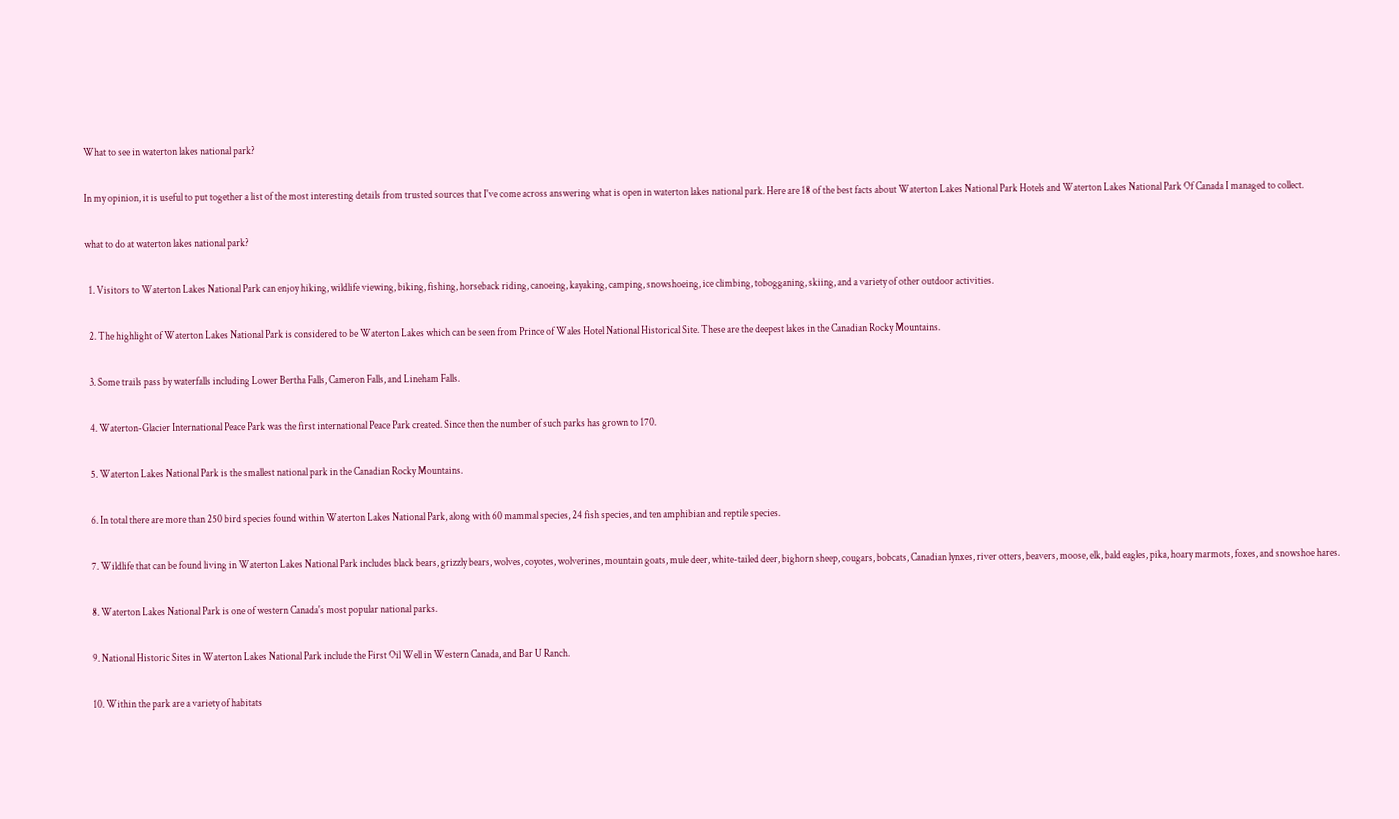What to see in waterton lakes national park?

In my opinion, it is useful to put together a list of the most interesting details from trusted sources that I've come across answering what is open in waterton lakes national park. Here are 18 of the best facts about Waterton Lakes National Park Hotels and Waterton Lakes National Park Of Canada I managed to collect.

what to do at waterton lakes national park?

  1. Visitors to Waterton Lakes National Park can enjoy hiking, wildlife viewing, biking, fishing, horseback riding, canoeing, kayaking, camping, snowshoeing, ice climbing, tobogganing, skiing, and a variety of other outdoor activities.

  2. The highlight of Waterton Lakes National Park is considered to be Waterton Lakes which can be seen from Prince of Wales Hotel National Historical Site. These are the deepest lakes in the Canadian Rocky Mountains.

  3. Some trails pass by waterfalls including Lower Bertha Falls, Cameron Falls, and Lineham Falls.

  4. Waterton-Glacier International Peace Park was the first international Peace Park created. Since then the number of such parks has grown to 170.

  5. Waterton Lakes National Park is the smallest national park in the Canadian Rocky Mountains.

  6. In total there are more than 250 bird species found within Waterton Lakes National Park, along with 60 mammal species, 24 fish species, and ten amphibian and reptile species.

  7. Wildlife that can be found living in Waterton Lakes National Park includes black bears, grizzly bears, wolves, coyotes, wolverines, mountain goats, mule deer, white-tailed deer, bighorn sheep, cougars, bobcats, Canadian lynxes, river otters, beavers, moose, elk, bald eagles, pika, hoary marmots, foxes, and snowshoe hares.

  8. Waterton Lakes National Park is one of western Canada's most popular national parks.

  9. National Historic Sites in Waterton Lakes National Park include the First Oil Well in Western Canada, and Bar U Ranch.

  10. Within the park are a variety of habitats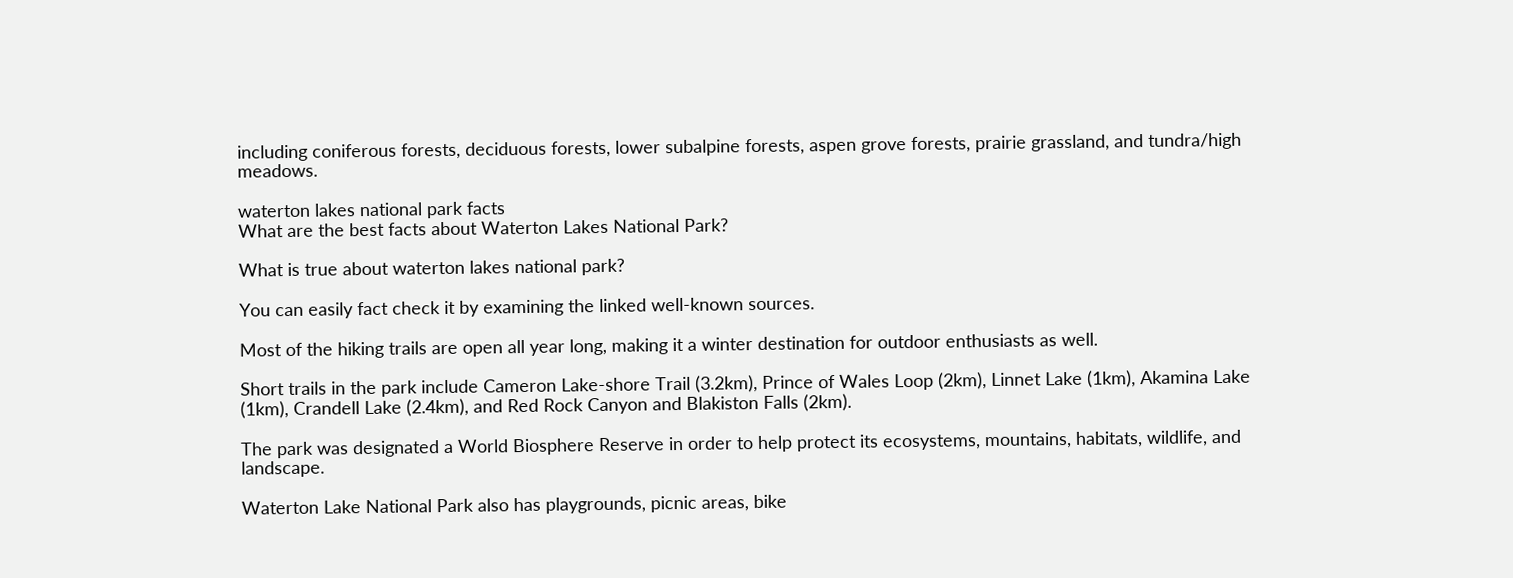including coniferous forests, deciduous forests, lower subalpine forests, aspen grove forests, prairie grassland, and tundra/high meadows.

waterton lakes national park facts
What are the best facts about Waterton Lakes National Park?

What is true about waterton lakes national park?

You can easily fact check it by examining the linked well-known sources.

Most of the hiking trails are open all year long, making it a winter destination for outdoor enthusiasts as well.

Short trails in the park include Cameron Lake-shore Trail (3.2km), Prince of Wales Loop (2km), Linnet Lake (1km), Akamina Lake (1km), Crandell Lake (2.4km), and Red Rock Canyon and Blakiston Falls (2km).

The park was designated a World Biosphere Reserve in order to help protect its ecosystems, mountains, habitats, wildlife, and landscape.

Waterton Lake National Park also has playgrounds, picnic areas, bike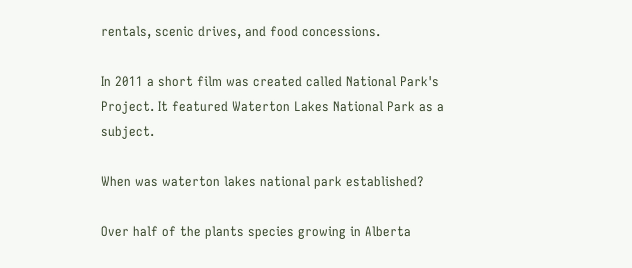rentals, scenic drives, and food concessions.

In 2011 a short film was created called National Park's Project. It featured Waterton Lakes National Park as a subject.

When was waterton lakes national park established?

Over half of the plants species growing in Alberta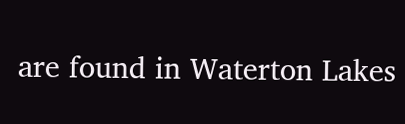are found in Waterton Lakes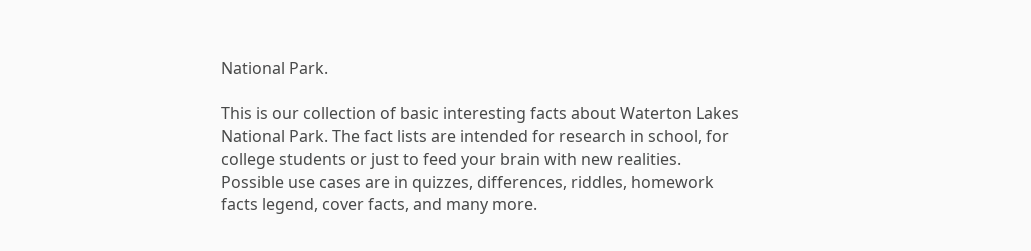National Park.

This is our collection of basic interesting facts about Waterton Lakes National Park. The fact lists are intended for research in school, for college students or just to feed your brain with new realities. Possible use cases are in quizzes, differences, riddles, homework facts legend, cover facts, and many more.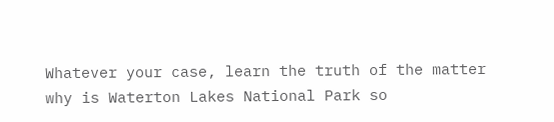Whatever your case, learn the truth of the matter why is Waterton Lakes National Park so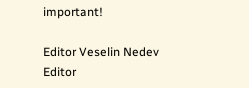important!

Editor Veselin Nedev Editor